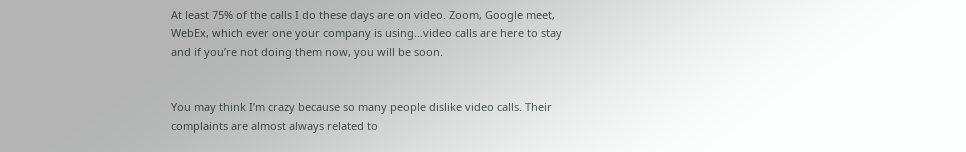At least 75% of the calls I do these days are on video. Zoom, Google meet, WebEx, which ever one your company is using…video calls are here to stay and if you’re not doing them now, you will be soon.


You may think I’m crazy because so many people dislike video calls. Their complaints are almost always related to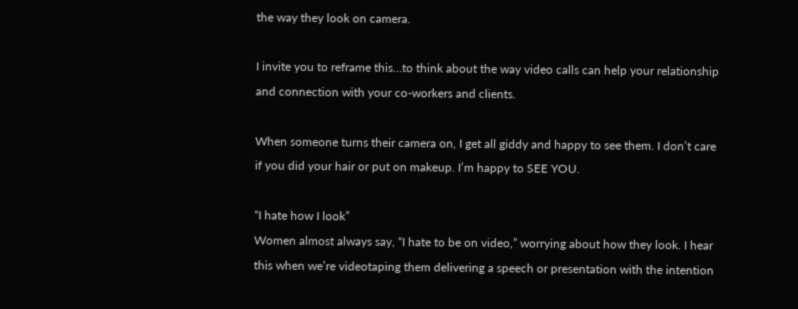the way they look on camera.

I invite you to reframe this…to think about the way video calls can help your relationship and connection with your co-workers and clients.

When someone turns their camera on, I get all giddy and happy to see them. I don’t care if you did your hair or put on makeup. I’m happy to SEE YOU.

“I hate how I look”
Women almost always say, “I hate to be on video,” worrying about how they look. I hear this when we’re videotaping them delivering a speech or presentation with the intention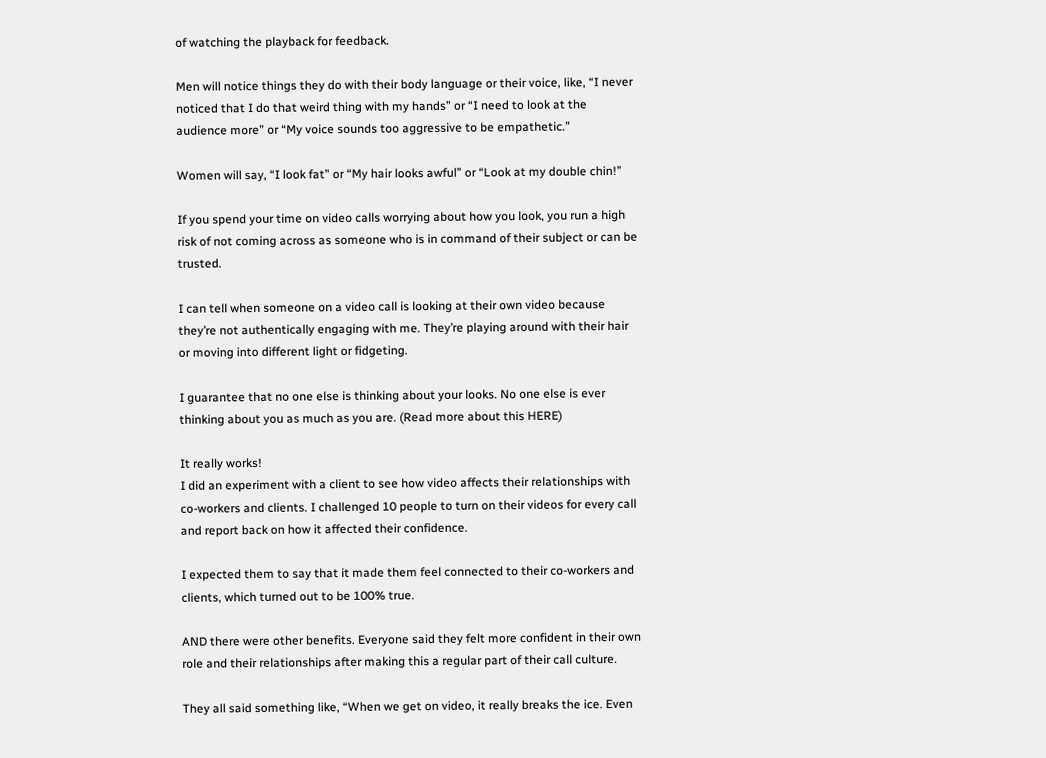of watching the playback for feedback.

Men will notice things they do with their body language or their voice, like, “I never noticed that I do that weird thing with my hands” or “I need to look at the audience more” or “My voice sounds too aggressive to be empathetic.”

Women will say, “I look fat” or “My hair looks awful” or “Look at my double chin!”

If you spend your time on video calls worrying about how you look, you run a high risk of not coming across as someone who is in command of their subject or can be trusted.

I can tell when someone on a video call is looking at their own video because they’re not authentically engaging with me. They’re playing around with their hair or moving into different light or fidgeting.

I guarantee that no one else is thinking about your looks. No one else is ever thinking about you as much as you are. (Read more about this HERE)

It really works!
I did an experiment with a client to see how video affects their relationships with co-workers and clients. I challenged 10 people to turn on their videos for every call and report back on how it affected their confidence.

I expected them to say that it made them feel connected to their co-workers and clients, which turned out to be 100% true.

AND there were other benefits. Everyone said they felt more confident in their own role and their relationships after making this a regular part of their call culture.

They all said something like, “When we get on video, it really breaks the ice. Even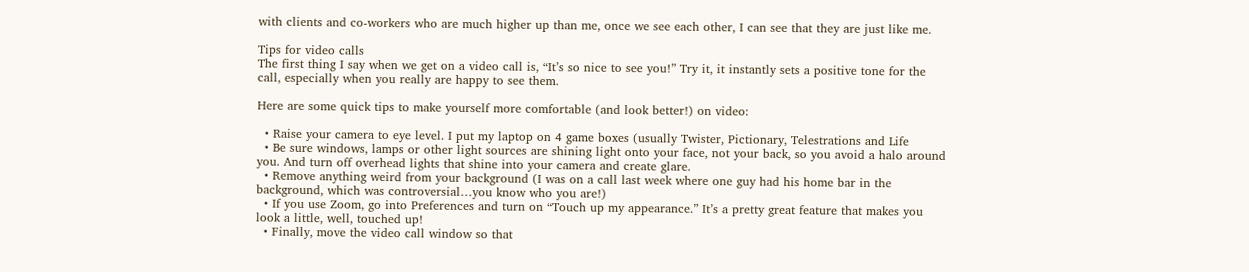with clients and co-workers who are much higher up than me, once we see each other, I can see that they are just like me.

Tips for video calls
The first thing I say when we get on a video call is, “It’s so nice to see you!” Try it, it instantly sets a positive tone for the call, especially when you really are happy to see them.

Here are some quick tips to make yourself more comfortable (and look better!) on video:

  • Raise your camera to eye level. I put my laptop on 4 game boxes (usually Twister, Pictionary, Telestrations and Life
  • Be sure windows, lamps or other light sources are shining light onto your face, not your back, so you avoid a halo around you. And turn off overhead lights that shine into your camera and create glare.
  • Remove anything weird from your background (I was on a call last week where one guy had his home bar in the background, which was controversial…you know who you are!)
  • If you use Zoom, go into Preferences and turn on “Touch up my appearance.” It’s a pretty great feature that makes you look a little, well, touched up!
  • Finally, move the video call window so that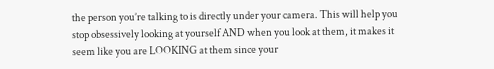the person you’re talking to is directly under your camera. This will help you stop obsessively looking at yourself AND when you look at them, it makes it seem like you are LOOKING at them since your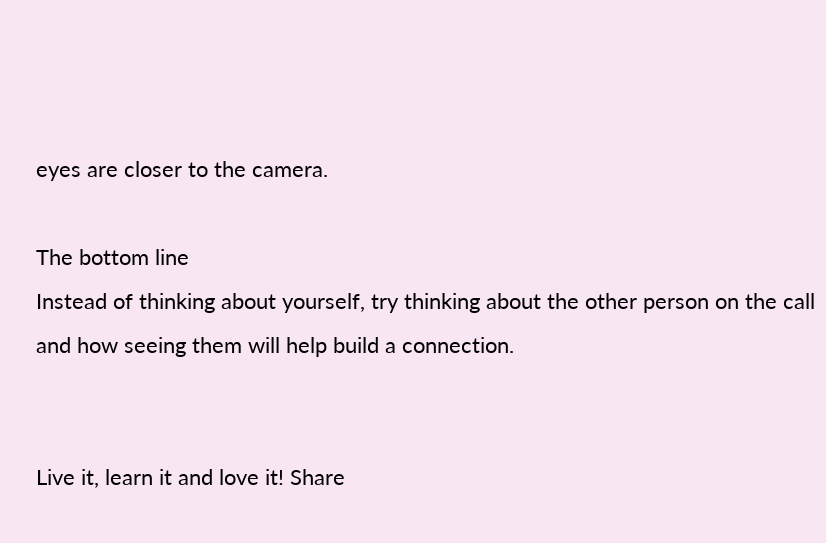eyes are closer to the camera.

The bottom line
Instead of thinking about yourself, try thinking about the other person on the call and how seeing them will help build a connection.


Live it, learn it and love it! Share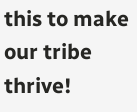this to make our tribe thrive!